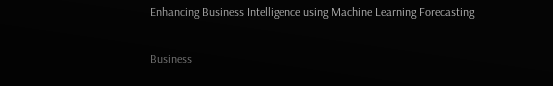Enhancing Business Intelligence using Machine Learning Forecasting

Business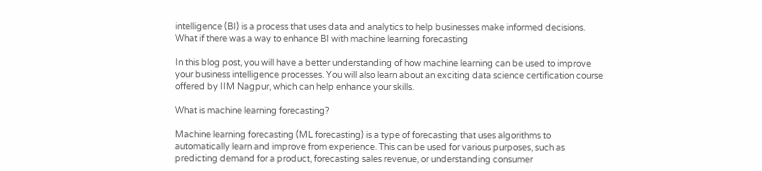intelligence (BI) is a process that uses data and analytics to help businesses make informed decisions. What if there was a way to enhance BI with machine learning forecasting

In this blog post, you will have a better understanding of how machine learning can be used to improve your business intelligence processes. You will also learn about an exciting data science certification course offered by IIM Nagpur, which can help enhance your skills.

What is machine learning forecasting?

Machine learning forecasting (ML forecasting) is a type of forecasting that uses algorithms to automatically learn and improve from experience. This can be used for various purposes, such as predicting demand for a product, forecasting sales revenue, or understanding consumer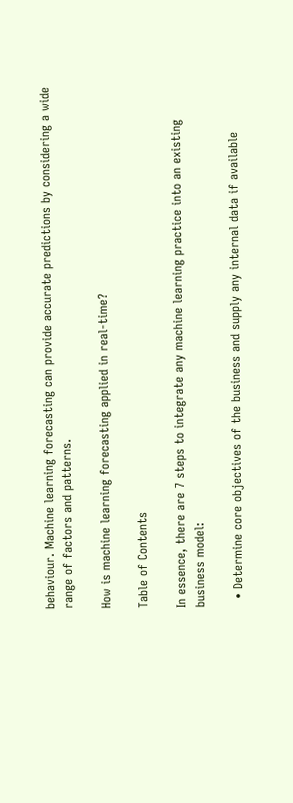behaviour. Machine learning forecasting can provide accurate predictions by considering a wide range of factors and patterns.

How is machine learning forecasting applied in real-time?

Table of Contents

In essence, there are 7 steps to integrate any machine learning practice into an existing business model:

  • Determine core objectives of the business and supply any internal data if available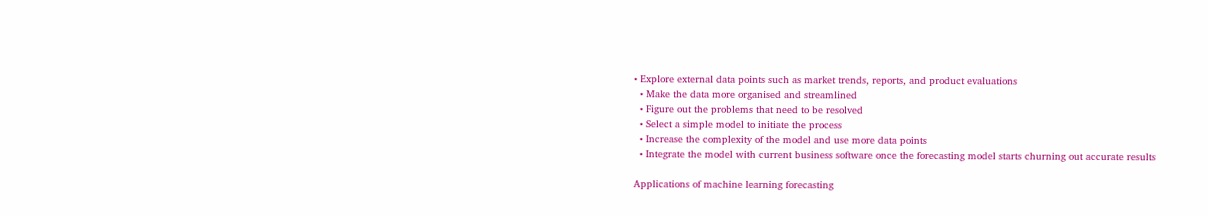• Explore external data points such as market trends, reports, and product evaluations
  • Make the data more organised and streamlined
  • Figure out the problems that need to be resolved
  • Select a simple model to initiate the process
  • Increase the complexity of the model and use more data points
  • Integrate the model with current business software once the forecasting model starts churning out accurate results

Applications of machine learning forecasting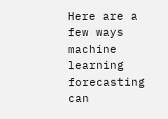Here are a few ways machine learning forecasting can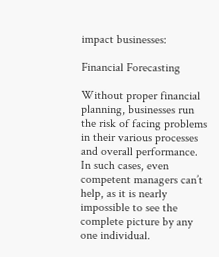impact businesses:

Financial Forecasting

Without proper financial planning, businesses run the risk of facing problems in their various processes and overall performance. In such cases, even competent managers can’t help, as it is nearly impossible to see the complete picture by any one individual.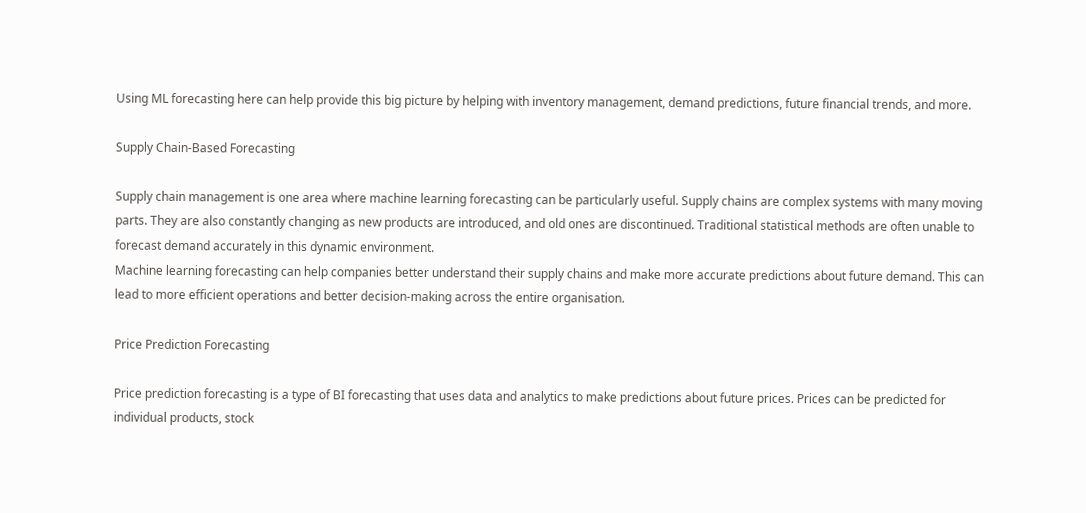Using ML forecasting here can help provide this big picture by helping with inventory management, demand predictions, future financial trends, and more.

Supply Chain-Based Forecasting

Supply chain management is one area where machine learning forecasting can be particularly useful. Supply chains are complex systems with many moving parts. They are also constantly changing as new products are introduced, and old ones are discontinued. Traditional statistical methods are often unable to forecast demand accurately in this dynamic environment.
Machine learning forecasting can help companies better understand their supply chains and make more accurate predictions about future demand. This can lead to more efficient operations and better decision-making across the entire organisation.

Price Prediction Forecasting

Price prediction forecasting is a type of BI forecasting that uses data and analytics to make predictions about future prices. Prices can be predicted for individual products, stock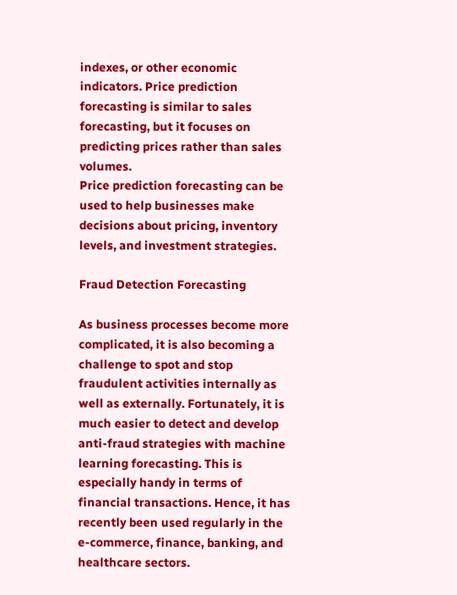indexes, or other economic indicators. Price prediction forecasting is similar to sales forecasting, but it focuses on predicting prices rather than sales volumes.
Price prediction forecasting can be used to help businesses make decisions about pricing, inventory levels, and investment strategies.

Fraud Detection Forecasting

As business processes become more complicated, it is also becoming a challenge to spot and stop fraudulent activities internally as well as externally. Fortunately, it is much easier to detect and develop anti-fraud strategies with machine learning forecasting. This is especially handy in terms of financial transactions. Hence, it has recently been used regularly in the e-commerce, finance, banking, and healthcare sectors.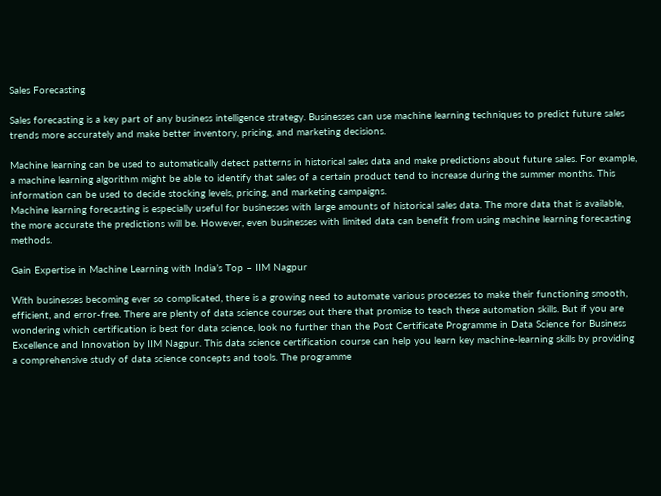Sales Forecasting

Sales forecasting is a key part of any business intelligence strategy. Businesses can use machine learning techniques to predict future sales trends more accurately and make better inventory, pricing, and marketing decisions.

Machine learning can be used to automatically detect patterns in historical sales data and make predictions about future sales. For example, a machine learning algorithm might be able to identify that sales of a certain product tend to increase during the summer months. This information can be used to decide stocking levels, pricing, and marketing campaigns.
Machine learning forecasting is especially useful for businesses with large amounts of historical sales data. The more data that is available, the more accurate the predictions will be. However, even businesses with limited data can benefit from using machine learning forecasting methods.

Gain Expertise in Machine Learning with India’s Top – IIM Nagpur

With businesses becoming ever so complicated, there is a growing need to automate various processes to make their functioning smooth, efficient, and error-free. There are plenty of data science courses out there that promise to teach these automation skills. But if you are wondering which certification is best for data science, look no further than the Post Certificate Programme in Data Science for Business Excellence and Innovation by IIM Nagpur. This data science certification course can help you learn key machine-learning skills by providing a comprehensive study of data science concepts and tools. The programme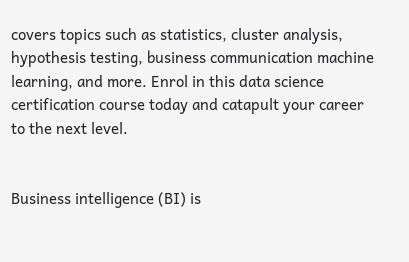covers topics such as statistics, cluster analysis, hypothesis testing, business communication machine learning, and more. Enrol in this data science certification course today and catapult your career to the next level.


Business intelligence (BI) is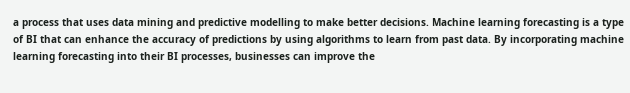a process that uses data mining and predictive modelling to make better decisions. Machine learning forecasting is a type of BI that can enhance the accuracy of predictions by using algorithms to learn from past data. By incorporating machine learning forecasting into their BI processes, businesses can improve the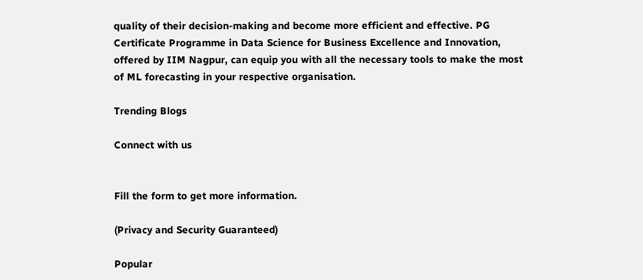quality of their decision-making and become more efficient and effective. PG Certificate Programme in Data Science for Business Excellence and Innovation, offered by IIM Nagpur, can equip you with all the necessary tools to make the most of ML forecasting in your respective organisation.

Trending Blogs

Connect with us


Fill the form to get more information.

(Privacy and Security Guaranteed)

Popular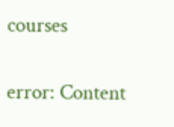courses

error: Content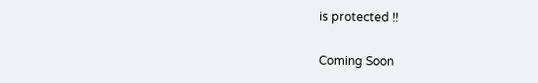is protected !!

Coming Soon